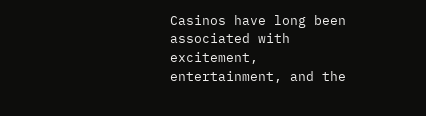Casinos have long been associated with excitement, entertainment, and the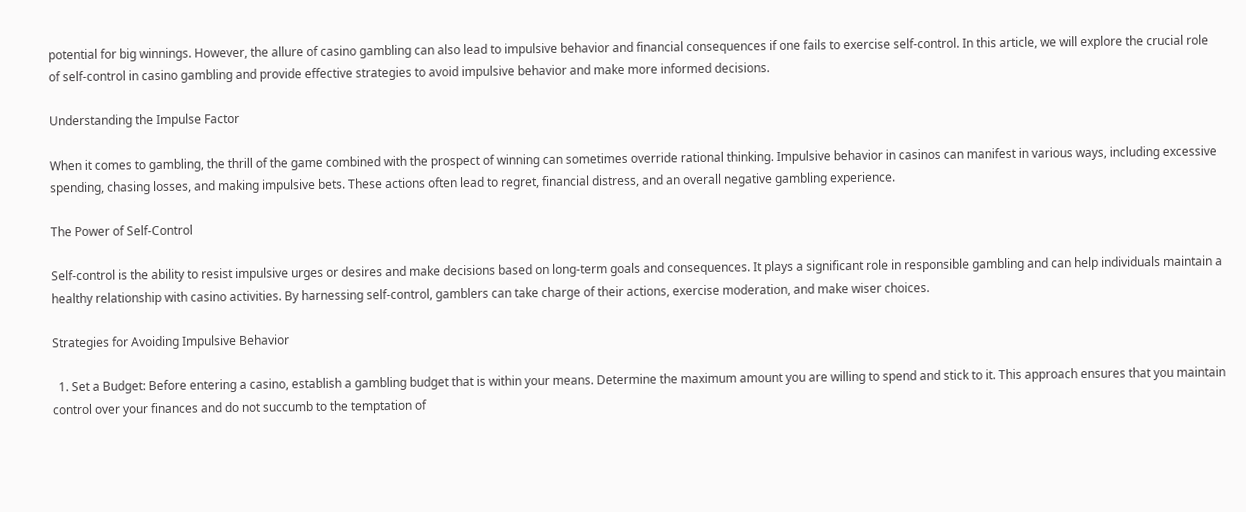potential for big winnings. However, the allure of casino gambling can also lead to impulsive behavior and financial consequences if one fails to exercise self-control. In this article, we will explore the crucial role of self-control in casino gambling and provide effective strategies to avoid impulsive behavior and make more informed decisions.

Understanding the Impulse Factor

When it comes to gambling, the thrill of the game combined with the prospect of winning can sometimes override rational thinking. Impulsive behavior in casinos can manifest in various ways, including excessive spending, chasing losses, and making impulsive bets. These actions often lead to regret, financial distress, and an overall negative gambling experience.

The Power of Self-Control

Self-control is the ability to resist impulsive urges or desires and make decisions based on long-term goals and consequences. It plays a significant role in responsible gambling and can help individuals maintain a healthy relationship with casino activities. By harnessing self-control, gamblers can take charge of their actions, exercise moderation, and make wiser choices.

Strategies for Avoiding Impulsive Behavior

  1. Set a Budget: Before entering a casino, establish a gambling budget that is within your means. Determine the maximum amount you are willing to spend and stick to it. This approach ensures that you maintain control over your finances and do not succumb to the temptation of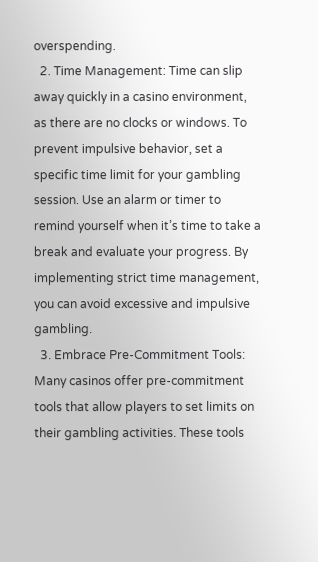overspending.
  2. Time Management: Time can slip away quickly in a casino environment, as there are no clocks or windows. To prevent impulsive behavior, set a specific time limit for your gambling session. Use an alarm or timer to remind yourself when it’s time to take a break and evaluate your progress. By implementing strict time management, you can avoid excessive and impulsive gambling.
  3. Embrace Pre-Commitment Tools: Many casinos offer pre-commitment tools that allow players to set limits on their gambling activities. These tools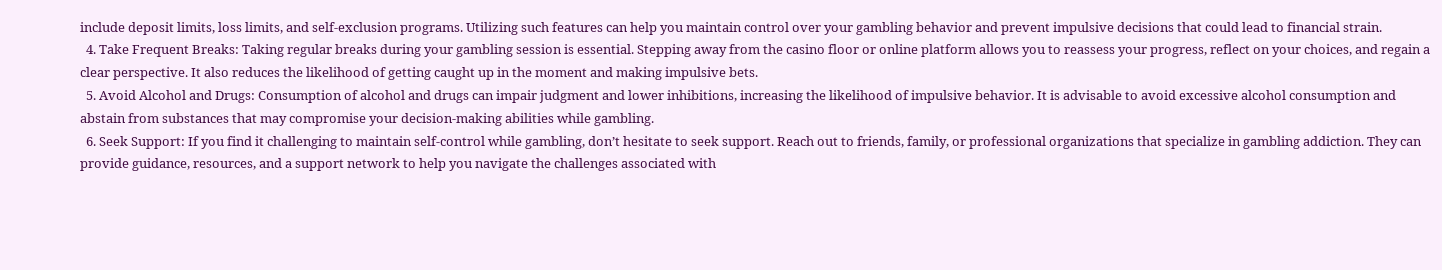include deposit limits, loss limits, and self-exclusion programs. Utilizing such features can help you maintain control over your gambling behavior and prevent impulsive decisions that could lead to financial strain.
  4. Take Frequent Breaks: Taking regular breaks during your gambling session is essential. Stepping away from the casino floor or online platform allows you to reassess your progress, reflect on your choices, and regain a clear perspective. It also reduces the likelihood of getting caught up in the moment and making impulsive bets.
  5. Avoid Alcohol and Drugs: Consumption of alcohol and drugs can impair judgment and lower inhibitions, increasing the likelihood of impulsive behavior. It is advisable to avoid excessive alcohol consumption and abstain from substances that may compromise your decision-making abilities while gambling.
  6. Seek Support: If you find it challenging to maintain self-control while gambling, don’t hesitate to seek support. Reach out to friends, family, or professional organizations that specialize in gambling addiction. They can provide guidance, resources, and a support network to help you navigate the challenges associated with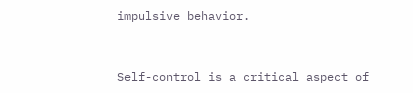impulsive behavior.


Self-control is a critical aspect of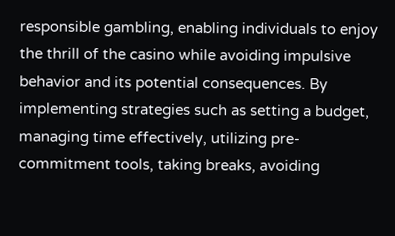responsible gambling, enabling individuals to enjoy the thrill of the casino while avoiding impulsive behavior and its potential consequences. By implementing strategies such as setting a budget, managing time effectively, utilizing pre-commitment tools, taking breaks, avoiding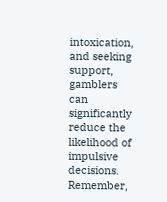intoxication, and seeking support, gamblers can significantly reduce the likelihood of impulsive decisions. Remember,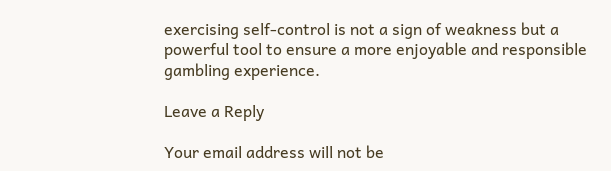exercising self-control is not a sign of weakness but a powerful tool to ensure a more enjoyable and responsible gambling experience.

Leave a Reply

Your email address will not be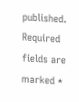published. Required fields are marked *